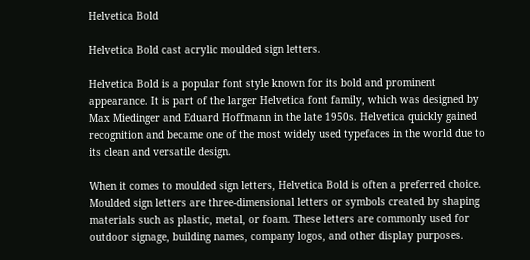Helvetica Bold

Helvetica Bold cast acrylic moulded sign letters.

Helvetica Bold is a popular font style known for its bold and prominent appearance. It is part of the larger Helvetica font family, which was designed by Max Miedinger and Eduard Hoffmann in the late 1950s. Helvetica quickly gained recognition and became one of the most widely used typefaces in the world due to its clean and versatile design.

When it comes to moulded sign letters, Helvetica Bold is often a preferred choice. Moulded sign letters are three-dimensional letters or symbols created by shaping materials such as plastic, metal, or foam. These letters are commonly used for outdoor signage, building names, company logos, and other display purposes.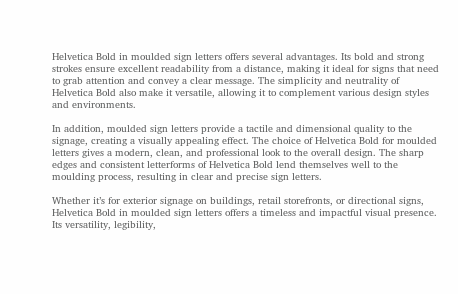Helvetica Bold in moulded sign letters offers several advantages. Its bold and strong strokes ensure excellent readability from a distance, making it ideal for signs that need to grab attention and convey a clear message. The simplicity and neutrality of Helvetica Bold also make it versatile, allowing it to complement various design styles and environments.

In addition, moulded sign letters provide a tactile and dimensional quality to the signage, creating a visually appealing effect. The choice of Helvetica Bold for moulded letters gives a modern, clean, and professional look to the overall design. The sharp edges and consistent letterforms of Helvetica Bold lend themselves well to the moulding process, resulting in clear and precise sign letters.

Whether it’s for exterior signage on buildings, retail storefronts, or directional signs, Helvetica Bold in moulded sign letters offers a timeless and impactful visual presence. Its versatility, legibility,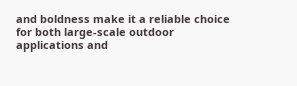and boldness make it a reliable choice for both large-scale outdoor applications and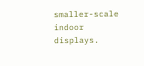smaller-scale indoor displays.